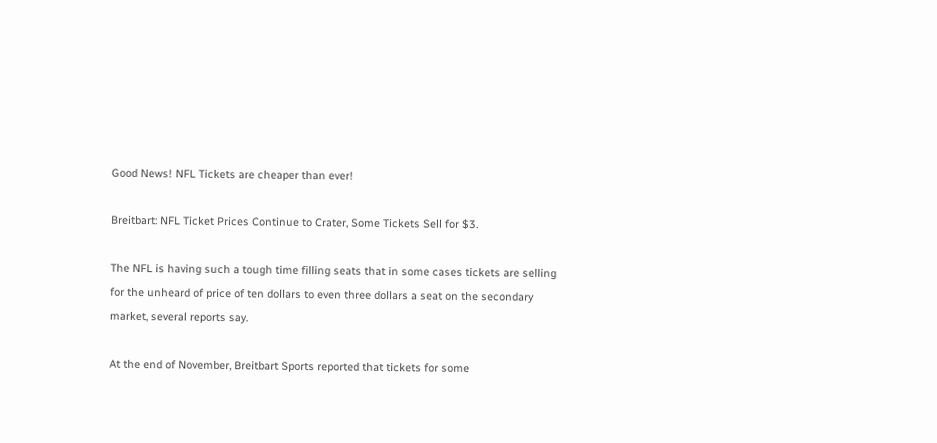Good News! NFL Tickets are cheaper than ever!

Breitbart: NFL Ticket Prices Continue to Crater, Some Tickets Sell for $3.

The NFL is having such a tough time filling seats that in some cases tickets are selling for the unheard of price of ten dollars to even three dollars a seat on the secondary market, several reports say.

At the end of November, Breitbart Sports reported that tickets for some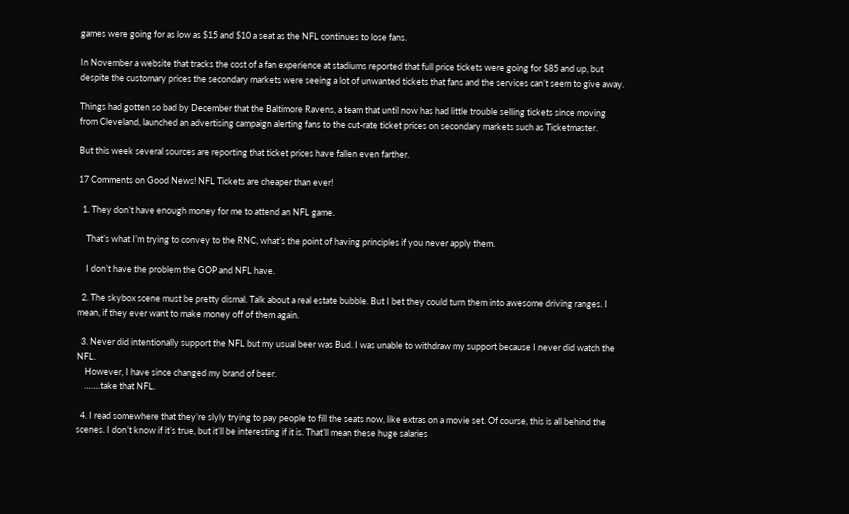games were going for as low as $15 and $10 a seat as the NFL continues to lose fans.

In November a website that tracks the cost of a fan experience at stadiums reported that full price tickets were going for $85 and up, but despite the customary prices the secondary markets were seeing a lot of unwanted tickets that fans and the services can’t seem to give away.

Things had gotten so bad by December that the Baltimore Ravens, a team that until now has had little trouble selling tickets since moving from Cleveland, launched an advertising campaign alerting fans to the cut-rate ticket prices on secondary markets such as Ticketmaster.

But this week several sources are reporting that ticket prices have fallen even farther.

17 Comments on Good News! NFL Tickets are cheaper than ever!

  1. They don’t have enough money for me to attend an NFL game.

    That’s what I’m trying to convey to the RNC, what’s the point of having principles if you never apply them.

    I don’t have the problem the GOP and NFL have.

  2. The skybox scene must be pretty dismal. Talk about a real estate bubble. But I bet they could turn them into awesome driving ranges. I mean, if they ever want to make money off of them again.

  3. Never did intentionally support the NFL but my usual beer was Bud. I was unable to withdraw my support because I never did watch the NFL.
    However, I have since changed my brand of beer.
    …….take that NFL.

  4. I read somewhere that they’re slyly trying to pay people to fill the seats now, like extras on a movie set. Of course, this is all behind the scenes. I don’t know if it’s true, but it’ll be interesting if it is. That’ll mean these huge salaries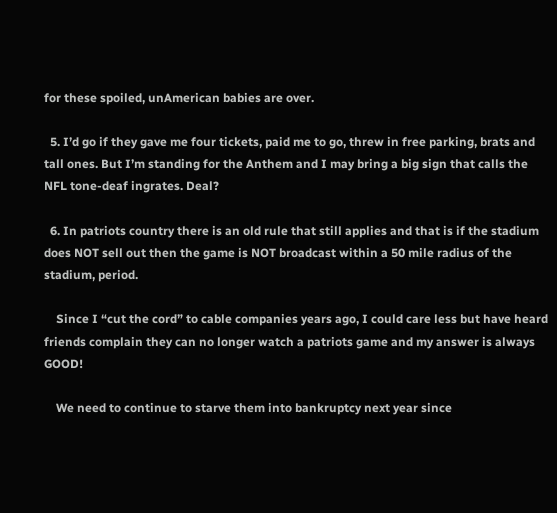for these spoiled, unAmerican babies are over.

  5. I’d go if they gave me four tickets, paid me to go, threw in free parking, brats and tall ones. But I’m standing for the Anthem and I may bring a big sign that calls the NFL tone-deaf ingrates. Deal?

  6. In patriots country there is an old rule that still applies and that is if the stadium does NOT sell out then the game is NOT broadcast within a 50 mile radius of the stadium, period.

    Since I “cut the cord” to cable companies years ago, I could care less but have heard friends complain they can no longer watch a patriots game and my answer is always GOOD!

    We need to continue to starve them into bankruptcy next year since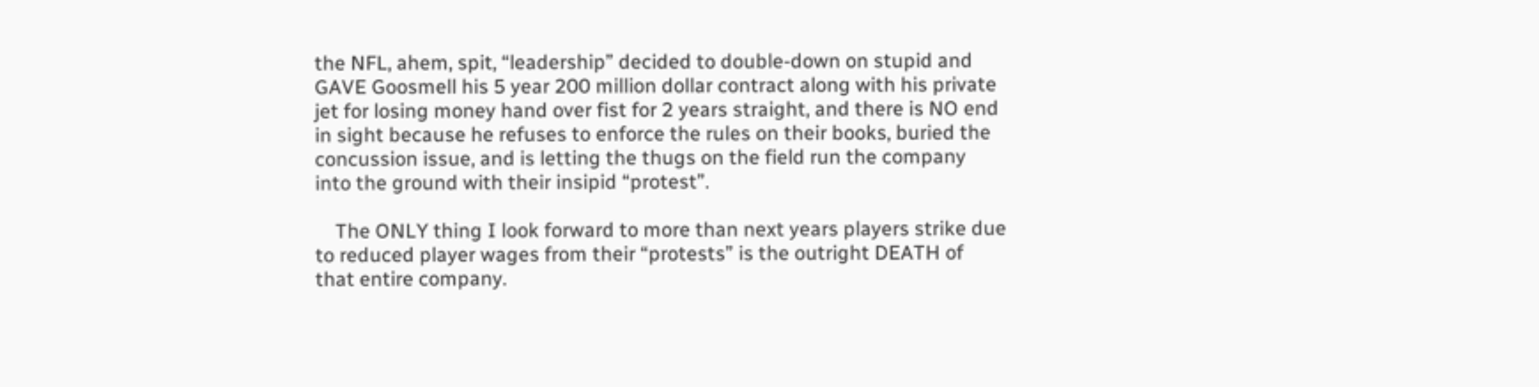the NFL, ahem, spit, “leadership” decided to double-down on stupid and GAVE Goosmell his 5 year 200 million dollar contract along with his private jet for losing money hand over fist for 2 years straight, and there is NO end in sight because he refuses to enforce the rules on their books, buried the concussion issue, and is letting the thugs on the field run the company into the ground with their insipid “protest”.

    The ONLY thing I look forward to more than next years players strike due to reduced player wages from their “protests” is the outright DEATH of that entire company.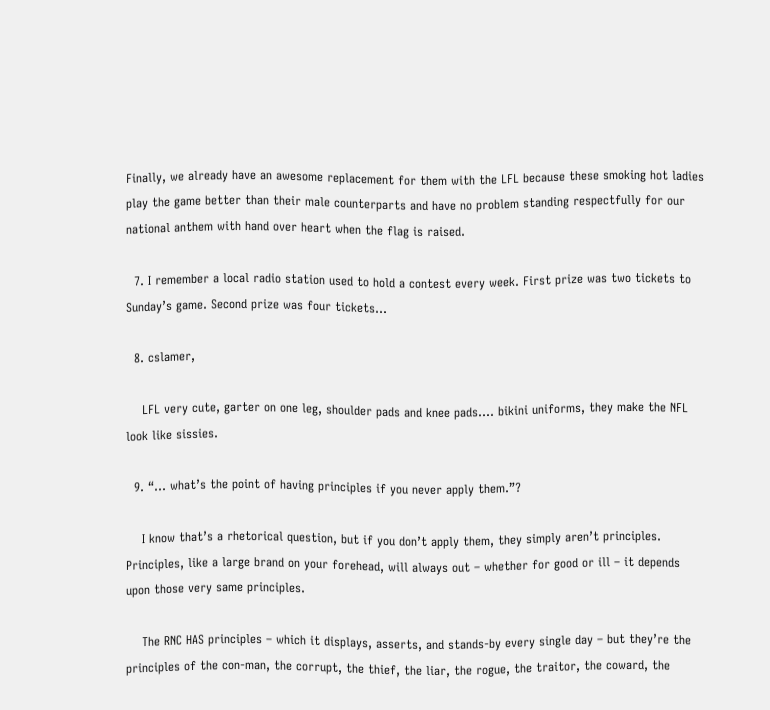Finally, we already have an awesome replacement for them with the LFL because these smoking hot ladies play the game better than their male counterparts and have no problem standing respectfully for our national anthem with hand over heart when the flag is raised.

  7. I remember a local radio station used to hold a contest every week. First prize was two tickets to Sunday’s game. Second prize was four tickets…

  8. cslamer,

    LFL very cute, garter on one leg, shoulder pads and knee pads…. bikini uniforms, they make the NFL look like sissies.

  9. “… what’s the point of having principles if you never apply them.”?

    I know that’s a rhetorical question, but if you don’t apply them, they simply aren’t principles. Principles, like a large brand on your forehead, will always out – whether for good or ill – it depends upon those very same principles.

    The RNC HAS principles – which it displays, asserts, and stands-by every single day – but they’re the principles of the con-man, the corrupt, the thief, the liar, the rogue, the traitor, the coward, the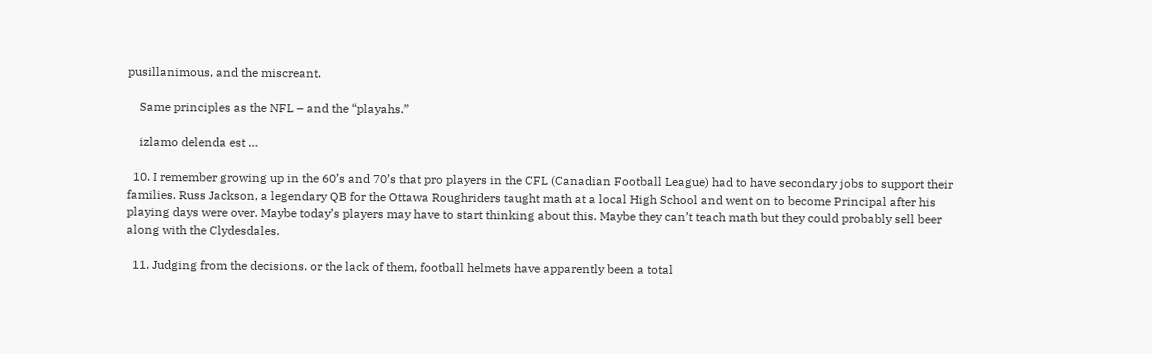pusillanimous, and the miscreant.

    Same principles as the NFL – and the “playahs.”

    izlamo delenda est …

  10. I remember growing up in the 60’s and 70’s that pro players in the CFL (Canadian Football League) had to have secondary jobs to support their families. Russ Jackson, a legendary QB for the Ottawa Roughriders taught math at a local High School and went on to become Principal after his playing days were over. Maybe today’s players may have to start thinking about this. Maybe they can’t teach math but they could probably sell beer along with the Clydesdales.

  11. Judging from the decisions. or the lack of them, football helmets have apparently been a total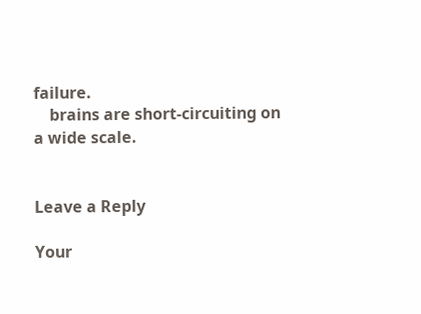failure.
    brains are short-circuiting on a wide scale.


Leave a Reply

Your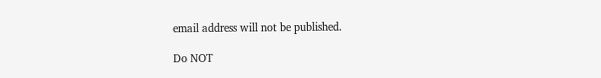email address will not be published.

Do NOT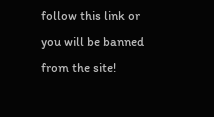follow this link or you will be banned from the site!